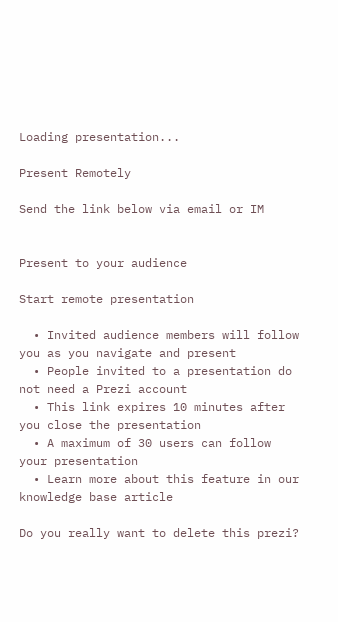Loading presentation...

Present Remotely

Send the link below via email or IM


Present to your audience

Start remote presentation

  • Invited audience members will follow you as you navigate and present
  • People invited to a presentation do not need a Prezi account
  • This link expires 10 minutes after you close the presentation
  • A maximum of 30 users can follow your presentation
  • Learn more about this feature in our knowledge base article

Do you really want to delete this prezi?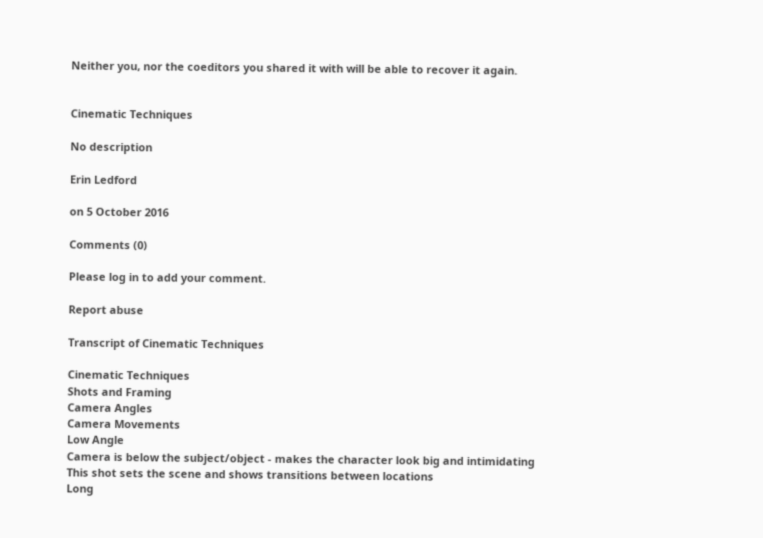Neither you, nor the coeditors you shared it with will be able to recover it again.


Cinematic Techniques

No description

Erin Ledford

on 5 October 2016

Comments (0)

Please log in to add your comment.

Report abuse

Transcript of Cinematic Techniques

Cinematic Techniques
Shots and Framing
Camera Angles
Camera Movements
Low Angle
Camera is below the subject/object - makes the character look big and intimidating
This shot sets the scene and shows transitions between locations
Long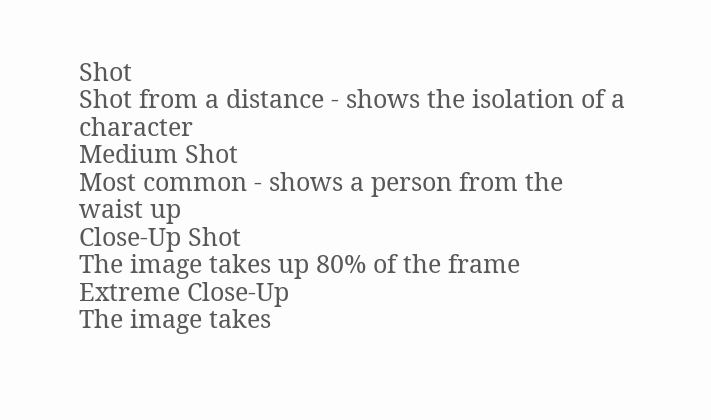Shot
Shot from a distance - shows the isolation of a character
Medium Shot
Most common - shows a person from the waist up
Close-Up Shot
The image takes up 80% of the frame
Extreme Close-Up
The image takes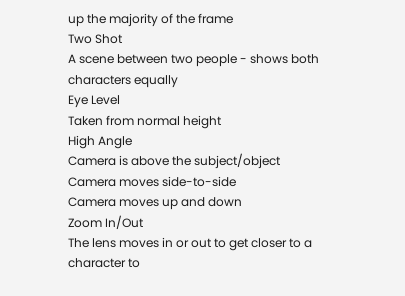up the majority of the frame
Two Shot
A scene between two people - shows both characters equally
Eye Level
Taken from normal height
High Angle
Camera is above the subject/object
Camera moves side-to-side
Camera moves up and down
Zoom In/Out
The lens moves in or out to get closer to a character to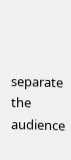separate the audience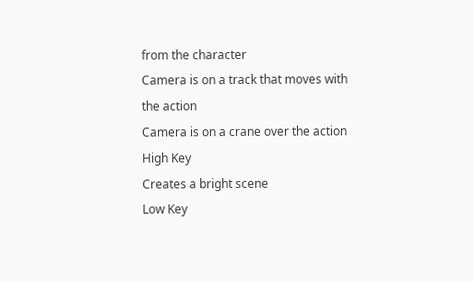from the character
Camera is on a track that moves with the action
Camera is on a crane over the action
High Key
Creates a bright scene
Low Key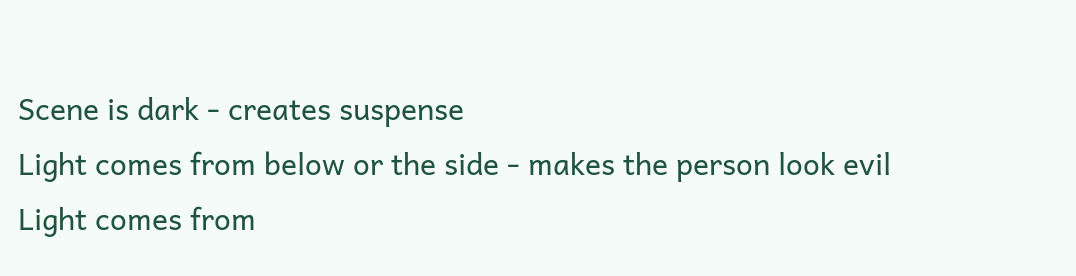Scene is dark - creates suspense
Light comes from below or the side - makes the person look evil
Light comes from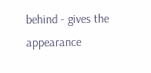behind - gives the appearance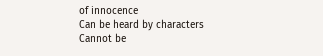of innocence
Can be heard by characters
Cannot be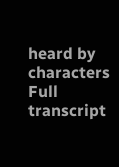heard by characters
Full transcript